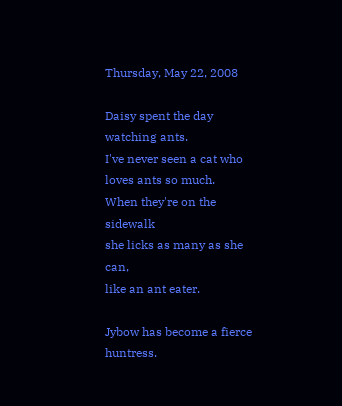Thursday, May 22, 2008

Daisy spent the day watching ants.
I've never seen a cat who loves ants so much.
When they're on the sidewalk
she licks as many as she can,
like an ant eater.

Jybow has become a fierce huntress.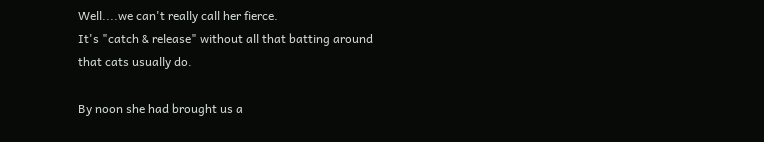Well....we can't really call her fierce.
It's "catch & release" without all that batting around
that cats usually do.

By noon she had brought us a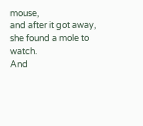mouse,
and after it got away,
she found a mole to watch.
And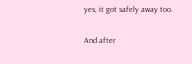yes, it got safely away too.

And after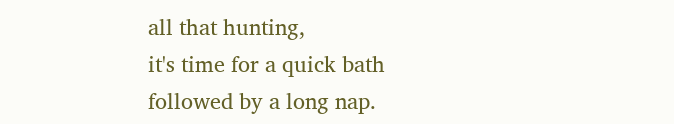all that hunting,
it's time for a quick bath
followed by a long nap.